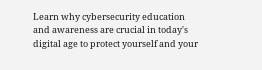Learn why cybersecurity education and awareness are crucial in today's digital age to protect yourself and your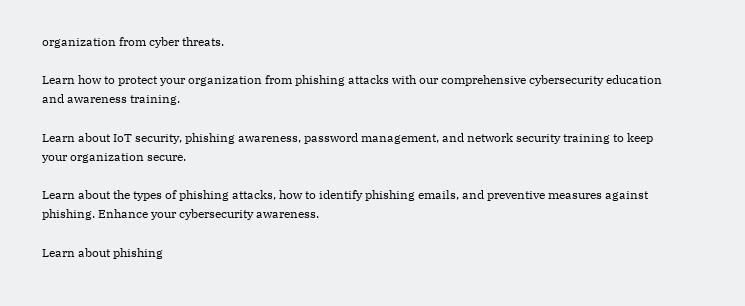organization from cyber threats.

Learn how to protect your organization from phishing attacks with our comprehensive cybersecurity education and awareness training.

Learn about IoT security, phishing awareness, password management, and network security training to keep your organization secure.

Learn about the types of phishing attacks, how to identify phishing emails, and preventive measures against phishing. Enhance your cybersecurity awareness.

Learn about phishing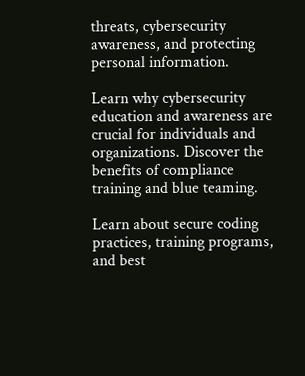threats, cybersecurity awareness, and protecting personal information.

Learn why cybersecurity education and awareness are crucial for individuals and organizations. Discover the benefits of compliance training and blue teaming.

Learn about secure coding practices, training programs, and best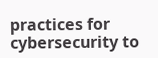practices for cybersecurity to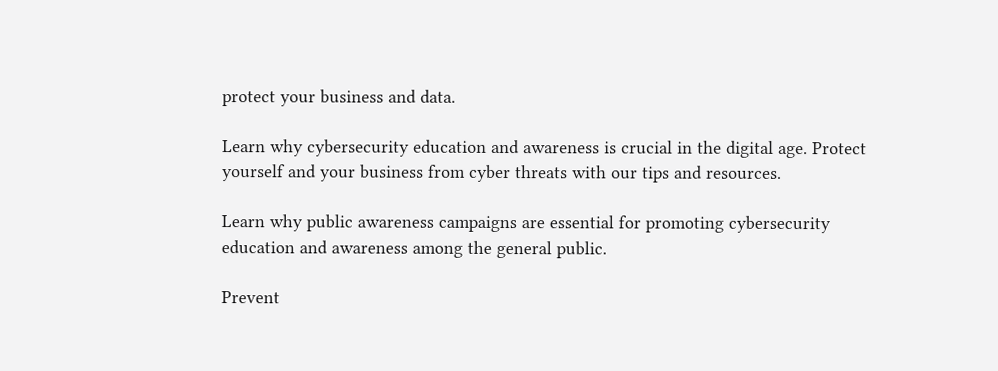protect your business and data.

Learn why cybersecurity education and awareness is crucial in the digital age. Protect yourself and your business from cyber threats with our tips and resources.

Learn why public awareness campaigns are essential for promoting cybersecurity education and awareness among the general public.

Prevent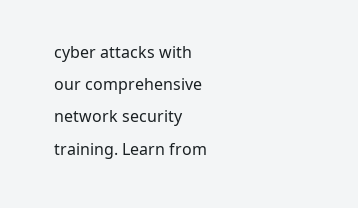cyber attacks with our comprehensive network security training. Learn from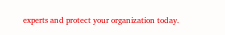experts and protect your organization today.